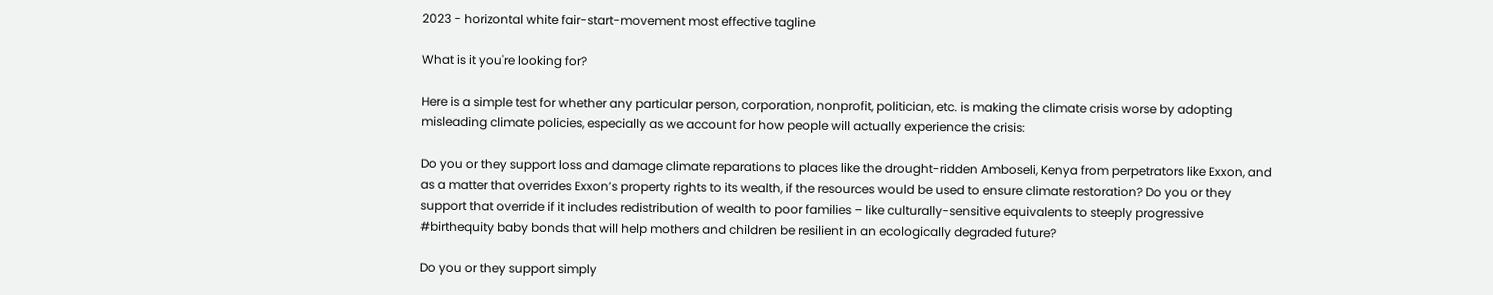2023 - horizontal white fair-start-movement most effective tagline

What is it you're looking for?

Here is a simple test for whether any particular person, corporation, nonprofit, politician, etc. is making the climate crisis worse by adopting misleading climate policies, especially as we account for how people will actually experience the crisis:

Do you or they support loss and damage climate reparations to places like the drought-ridden Amboseli, Kenya from perpetrators like Exxon, and as a matter that overrides Exxon’s property rights to its wealth, if the resources would be used to ensure climate restoration? Do you or they support that override if it includes redistribution of wealth to poor families – like culturally-sensitive equivalents to steeply progressive #birthequity baby bonds that will help mothers and children be resilient in an ecologically degraded future?

Do you or they support simply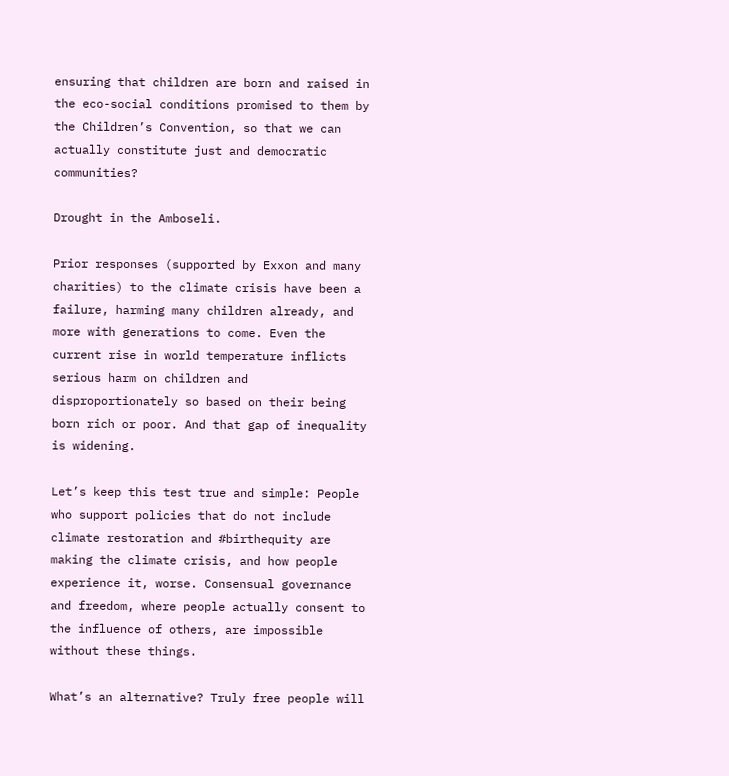ensuring that children are born and raised in the eco-social conditions promised to them by the Children’s Convention, so that we can actually constitute just and democratic communities?

Drought in the Amboseli.

Prior responses (supported by Exxon and many charities) to the climate crisis have been a failure, harming many children already, and more with generations to come. Even the current rise in world temperature inflicts serious harm on children and disproportionately so based on their being born rich or poor. And that gap of inequality is widening.

Let’s keep this test true and simple: People who support policies that do not include climate restoration and #birthequity are making the climate crisis, and how people experience it, worse. Consensual governance and freedom, where people actually consent to the influence of others, are impossible without these things.

What’s an alternative? Truly free people will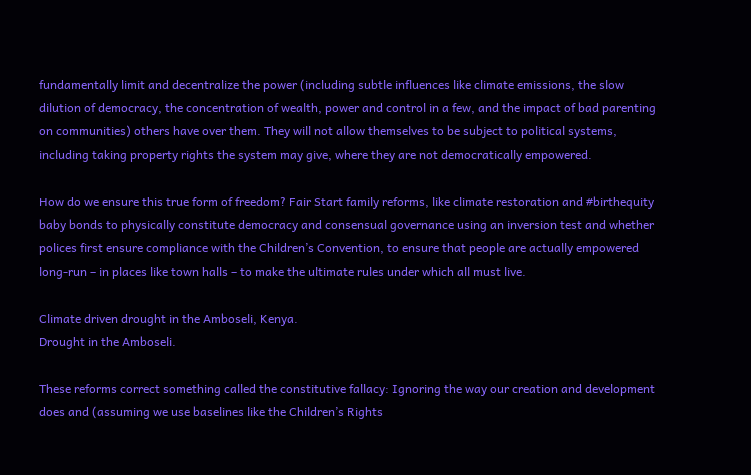fundamentally limit and decentralize the power (including subtle influences like climate emissions, the slow dilution of democracy, the concentration of wealth, power and control in a few, and the impact of bad parenting on communities) others have over them. They will not allow themselves to be subject to political systems, including taking property rights the system may give, where they are not democratically empowered.

How do we ensure this true form of freedom? Fair Start family reforms, like climate restoration and #birthequity baby bonds to physically constitute democracy and consensual governance using an inversion test and whether polices first ensure compliance with the Children’s Convention, to ensure that people are actually empowered long-run – in places like town halls – to make the ultimate rules under which all must live.

Climate driven drought in the Amboseli, Kenya.
Drought in the Amboseli.

These reforms correct something called the constitutive fallacy: Ignoring the way our creation and development does and (assuming we use baselines like the Children’s Rights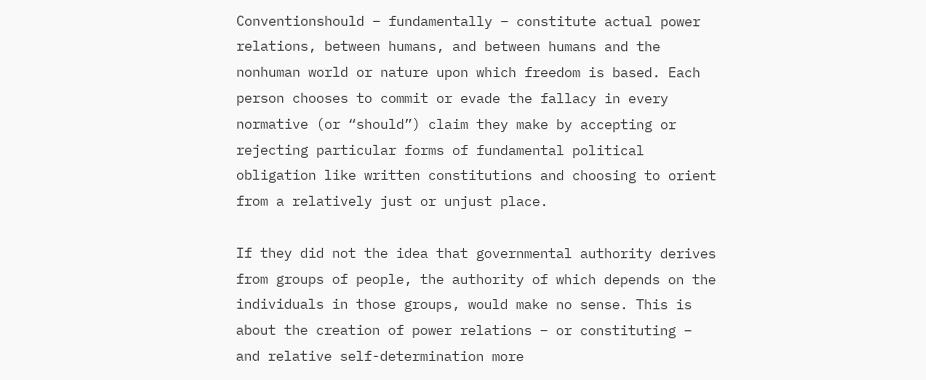Conventionshould – fundamentally – constitute actual power relations, between humans, and between humans and the nonhuman world or nature upon which freedom is based. Each person chooses to commit or evade the fallacy in every normative (or “should”) claim they make by accepting or rejecting particular forms of fundamental political obligation like written constitutions and choosing to orient from a relatively just or unjust place.

If they did not the idea that governmental authority derives from groups of people, the authority of which depends on the individuals in those groups, would make no sense. This is about the creation of power relations – or constituting – and relative self-determination more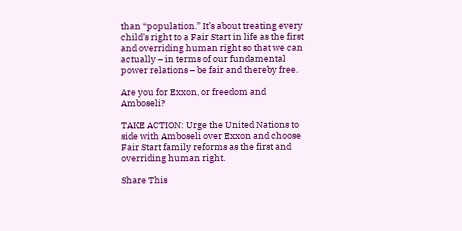than “population.” It’s about treating every child’s right to a Fair Start in life as the first and overriding human right so that we can actually – in terms of our fundamental power relations – be fair and thereby free.

Are you for Exxon, or freedom and Amboseli?

TAKE ACTION: Urge the United Nations to side with Amboseli over Exxon and choose Fair Start family reforms as the first and overriding human right.

Share This